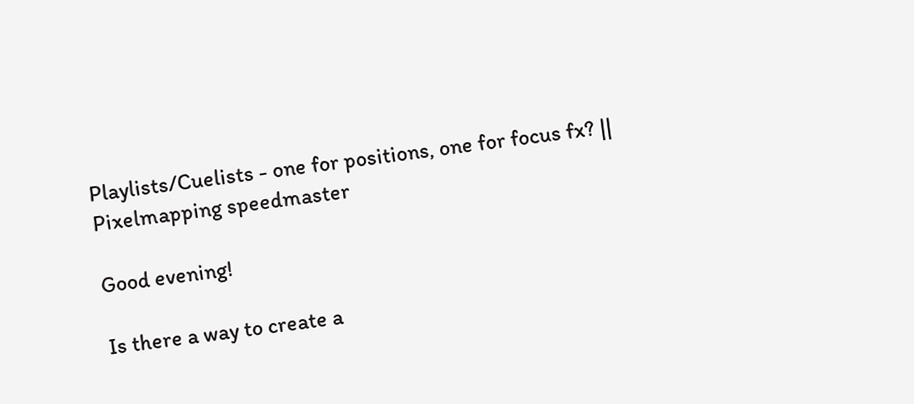Playlists/Cuelists - one for positions, one for focus fx? || Pixelmapping speedmaster

Good evening!

Is there a way to create a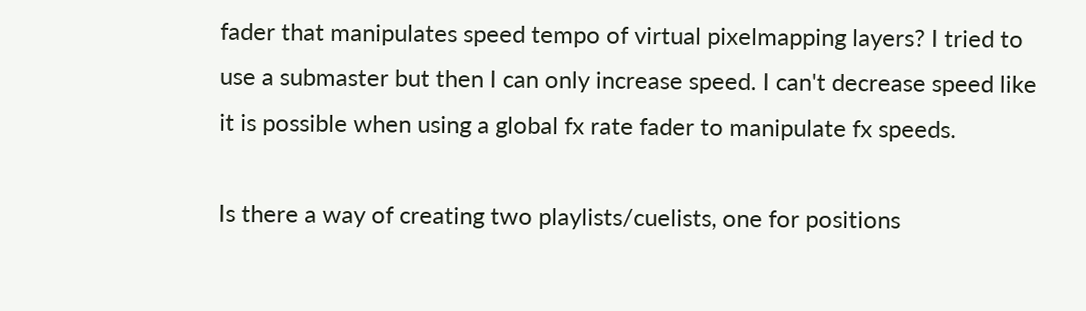fader that manipulates speed tempo of virtual pixelmapping layers? I tried to use a submaster but then I can only increase speed. I can't decrease speed like it is possible when using a global fx rate fader to manipulate fx speeds.

Is there a way of creating two playlists/cuelists, one for positions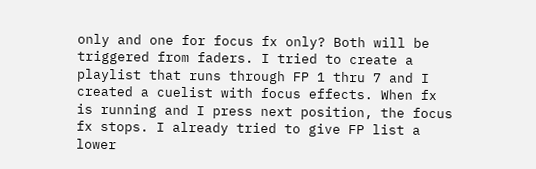only and one for focus fx only? Both will be triggered from faders. I tried to create a playlist that runs through FP 1 thru 7 and I created a cuelist with focus effects. When fx is running and I press next position, the focus fx stops. I already tried to give FP list a lower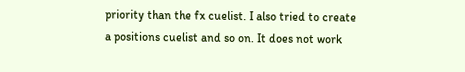priority than the fx cuelist. I also tried to create a positions cuelist and so on. It does not work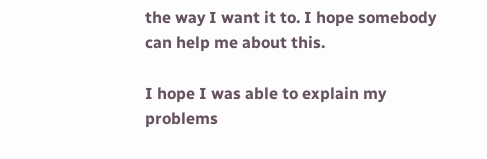the way I want it to. I hope somebody can help me about this.

I hope I was able to explain my problems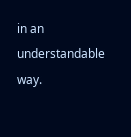in an understandable way.